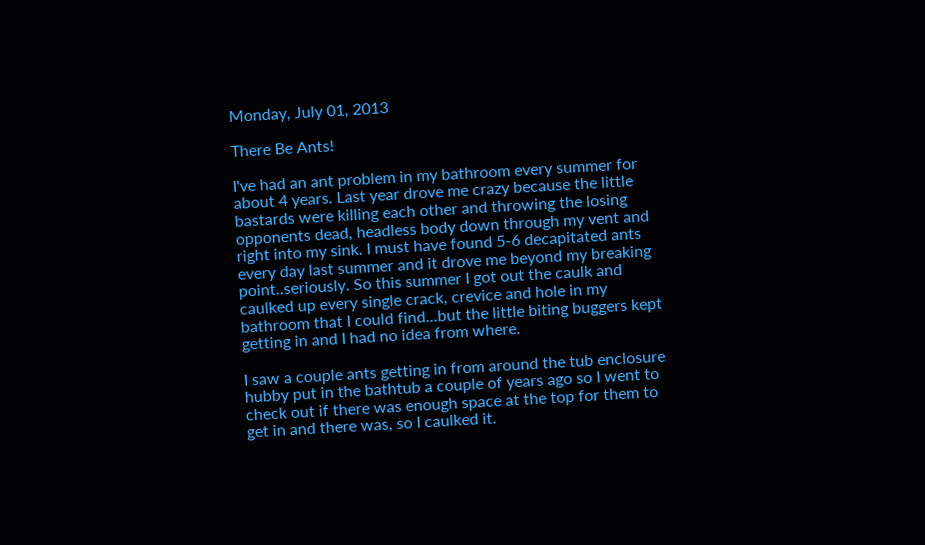Monday, July 01, 2013

There Be Ants!

I've had an ant problem in my bathroom every summer for about 4 years. Last year drove me crazy because the little bastards were killing each other and throwing the losing opponents dead, headless body down through my vent and right into my sink. I must have found 5-6 decapitated ants every day last summer and it drove me beyond my breaking point..seriously. So this summer I got out the caulk and caulked up every single crack, crevice and hole in my bathroom that I could find...but the little biting buggers kept getting in and I had no idea from where.

I saw a couple ants getting in from around the tub enclosure hubby put in the bathtub a couple of years ago so I went to check out if there was enough space at the top for them to get in and there was, so I caulked it.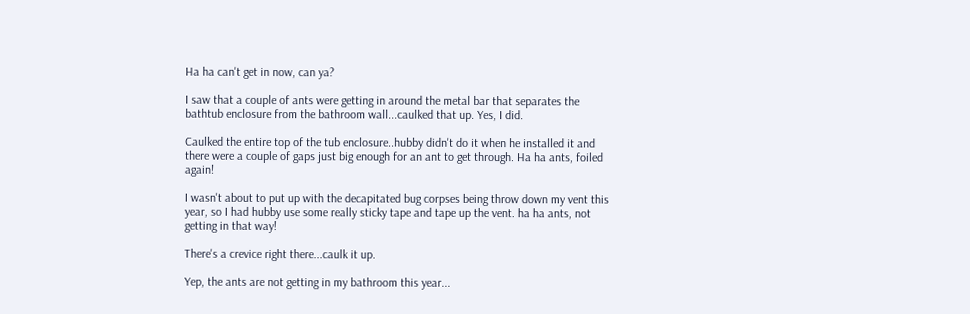Ha ha can't get in now, can ya?

I saw that a couple of ants were getting in around the metal bar that separates the bathtub enclosure from the bathroom wall...caulked that up. Yes, I did.

Caulked the entire top of the tub enclosure..hubby didn't do it when he installed it and there were a couple of gaps just big enough for an ant to get through. Ha ha ants, foiled again!

I wasn't about to put up with the decapitated bug corpses being throw down my vent this year, so I had hubby use some really sticky tape and tape up the vent. ha ha ants, not getting in that way!

There's a crevice right there...caulk it up.

Yep, the ants are not getting in my bathroom this year...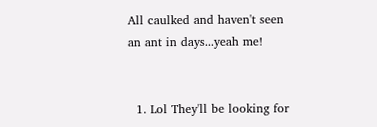All caulked and haven't seen an ant in days...yeah me!


  1. Lol They'll be looking for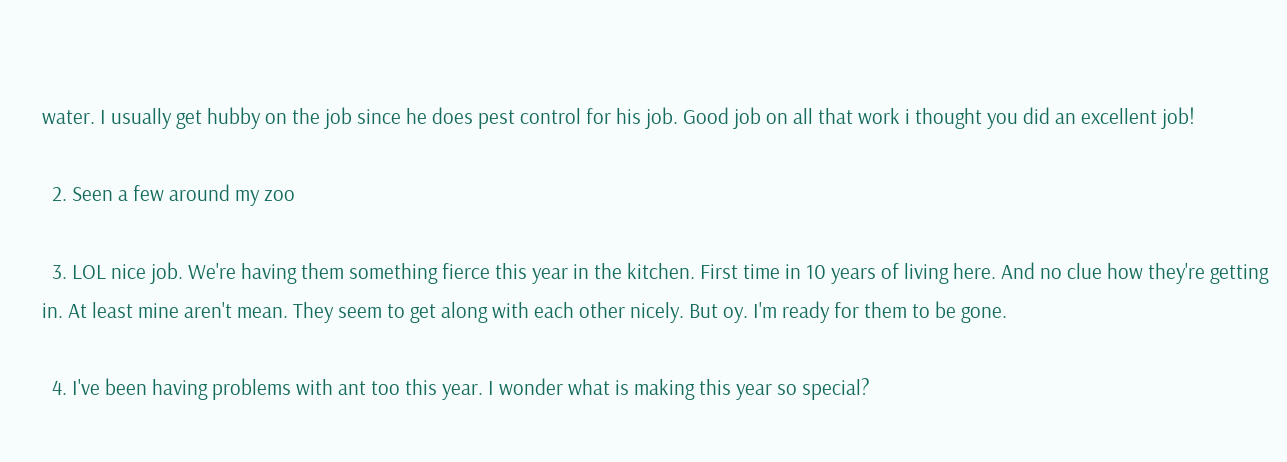water. I usually get hubby on the job since he does pest control for his job. Good job on all that work i thought you did an excellent job!

  2. Seen a few around my zoo

  3. LOL nice job. We're having them something fierce this year in the kitchen. First time in 10 years of living here. And no clue how they're getting in. At least mine aren't mean. They seem to get along with each other nicely. But oy. I'm ready for them to be gone.

  4. I've been having problems with ant too this year. I wonder what is making this year so special?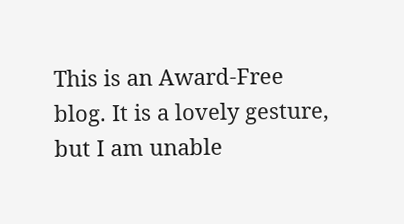This is an Award-Free blog. It is a lovely gesture, but I am unable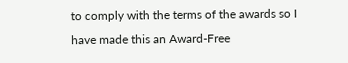to comply with the terms of the awards so I have made this an Award-Free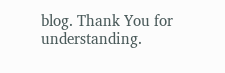blog. Thank You for understanding.